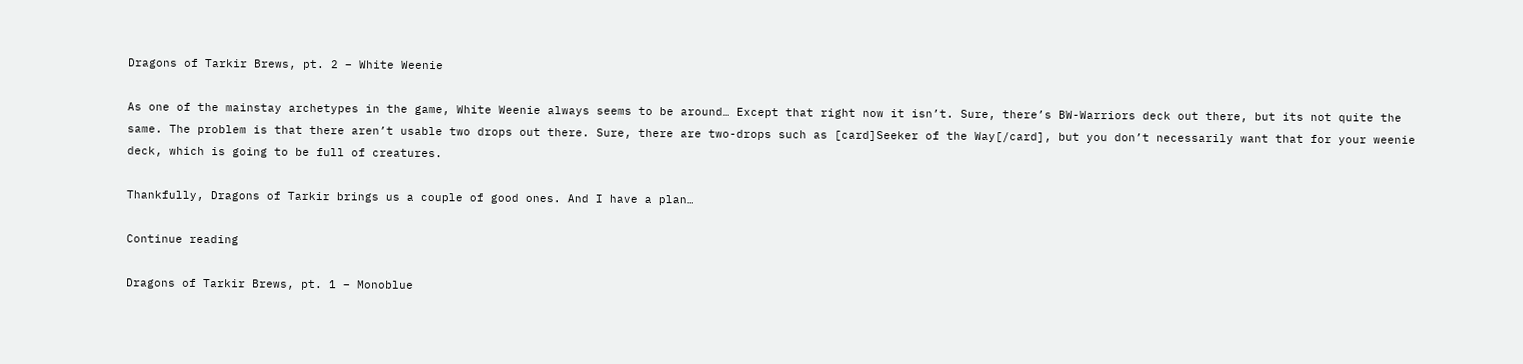Dragons of Tarkir Brews, pt. 2 – White Weenie

As one of the mainstay archetypes in the game, White Weenie always seems to be around… Except that right now it isn’t. Sure, there’s BW-Warriors deck out there, but its not quite the same. The problem is that there aren’t usable two drops out there. Sure, there are two-drops such as [card]Seeker of the Way[/card], but you don’t necessarily want that for your weenie deck, which is going to be full of creatures.

Thankfully, Dragons of Tarkir brings us a couple of good ones. And I have a plan…

Continue reading

Dragons of Tarkir Brews, pt. 1 – Monoblue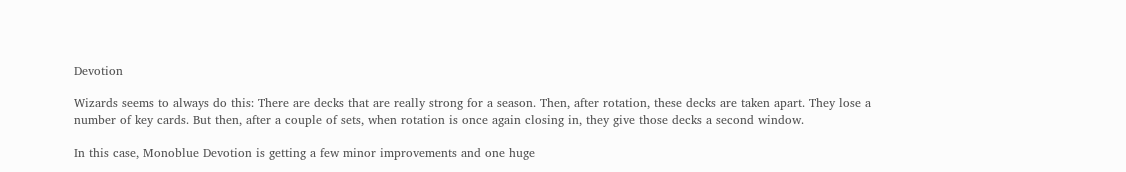Devotion

Wizards seems to always do this: There are decks that are really strong for a season. Then, after rotation, these decks are taken apart. They lose a number of key cards. But then, after a couple of sets, when rotation is once again closing in, they give those decks a second window.

In this case, Monoblue Devotion is getting a few minor improvements and one huge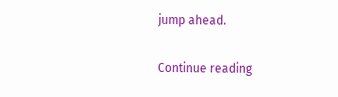jump ahead.

Continue reading